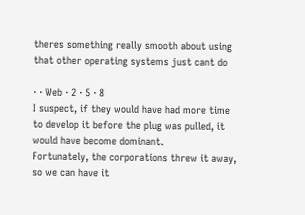theres something really smooth about using that other operating systems just cant do

· · Web · 2 · 5 · 8
I suspect, if they would have had more time to develop it before the plug was pulled, it would have become dominant.
Fortunately, the corporations threw it away, so we can have it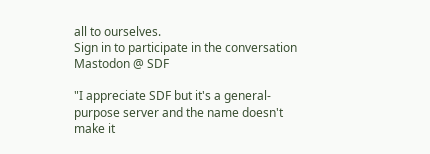all to ourselves.
Sign in to participate in the conversation
Mastodon @ SDF

"I appreciate SDF but it's a general-purpose server and the name doesn't make it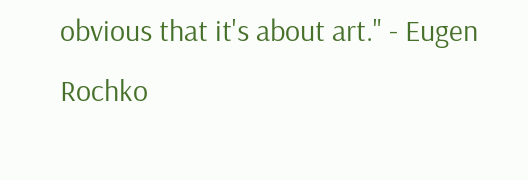obvious that it's about art." - Eugen Rochko